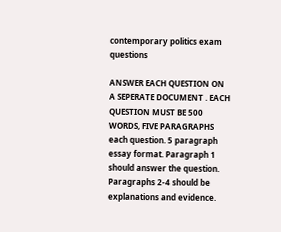contemporary politics exam questions

ANSWER EACH QUESTION ON A SEPERATE DOCUMENT . EACH QUESTION MUST BE 500 WORDS, FIVE PARAGRAPHS each question. 5 paragraph essay format. Paragraph 1 should answer the question. Paragraphs 2-4 should be explanations and evidence.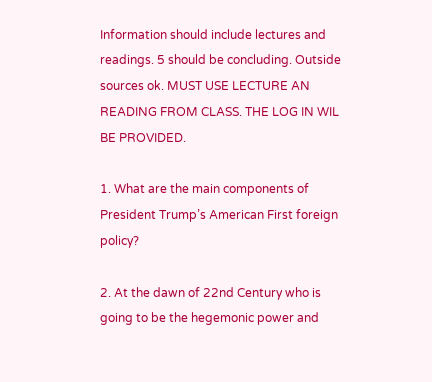Information should include lectures and readings. 5 should be concluding. Outside sources ok. MUST USE LECTURE AN READING FROM CLASS. THE LOG IN WIL BE PROVIDED.

1. What are the main components of President Trump’s American First foreign policy?

2. At the dawn of 22nd Century who is going to be the hegemonic power and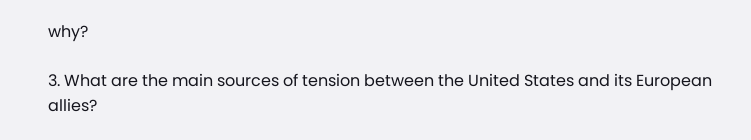why?

3. What are the main sources of tension between the United States and its European allies?